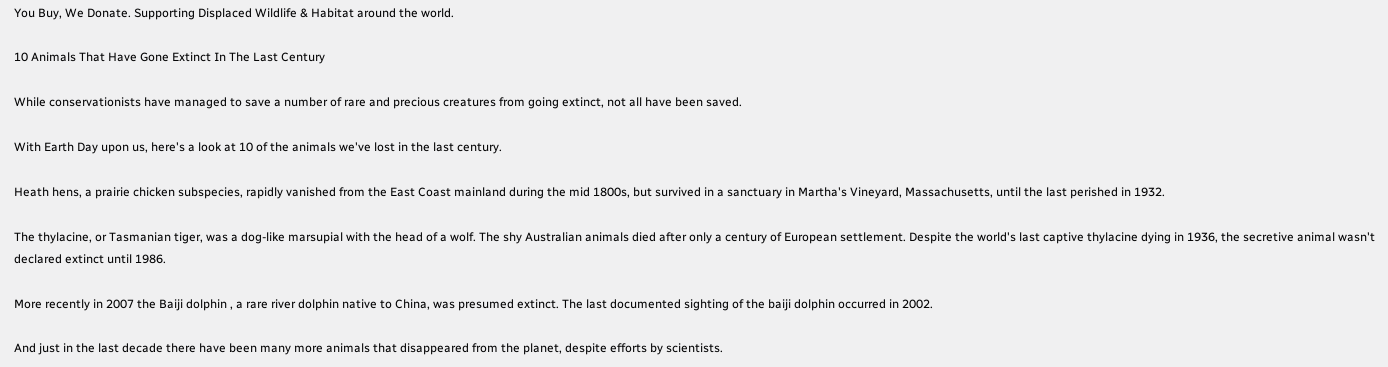You Buy, We Donate. Supporting Displaced Wildlife & Habitat around the world.

10 Animals That Have Gone Extinct In The Last Century

While conservationists have managed to save a number of rare and precious creatures from going extinct, not all have been saved.

With Earth Day upon us, here's a look at 10 of the animals we've lost in the last century.

Heath hens, a prairie chicken subspecies, rapidly vanished from the East Coast mainland during the mid 1800s, but survived in a sanctuary in Martha's Vineyard, Massachusetts, until the last perished in 1932.

The thylacine, or Tasmanian tiger, was a dog-like marsupial with the head of a wolf. The shy Australian animals died after only a century of European settlement. Despite the world's last captive thylacine dying in 1936, the secretive animal wasn't declared extinct until 1986.

More recently in 2007 the Baiji dolphin , a rare river dolphin native to China, was presumed extinct. The last documented sighting of the baiji dolphin occurred in 2002.

And just in the last decade there have been many more animals that disappeared from the planet, despite efforts by scientists.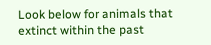Look below for animals that extinct within the past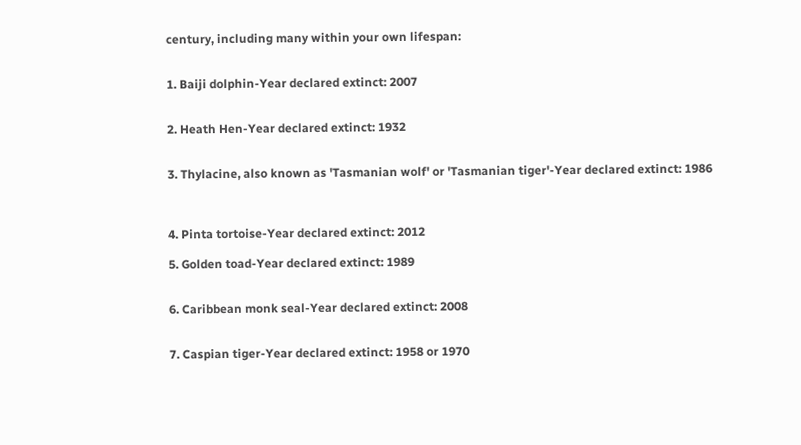century, including many within your own lifespan:


1. Baiji dolphin-Year declared extinct: 2007


2. Heath Hen-Year declared extinct: 1932


3. Thylacine, also known as 'Tasmanian wolf' or 'Tasmanian tiger'-Year declared extinct: 1986



4. Pinta tortoise-Year declared extinct: 2012

5. Golden toad-Year declared extinct: 1989


6. Caribbean monk seal-Year declared extinct: 2008


7. Caspian tiger-Year declared extinct: 1958 or 1970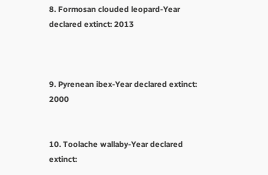8. Formosan clouded leopard-Year declared extinct: 2013



9. Pyrenean ibex-Year declared extinct: 2000


10. Toolache wallaby-Year declared extinct: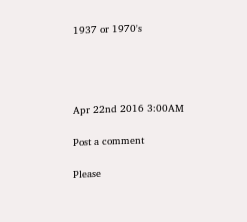1937 or 1970's




Apr 22nd 2016 3:00AM

Post a comment

Please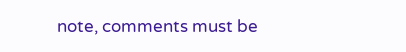note, comments must be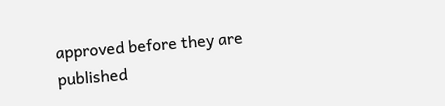approved before they are published